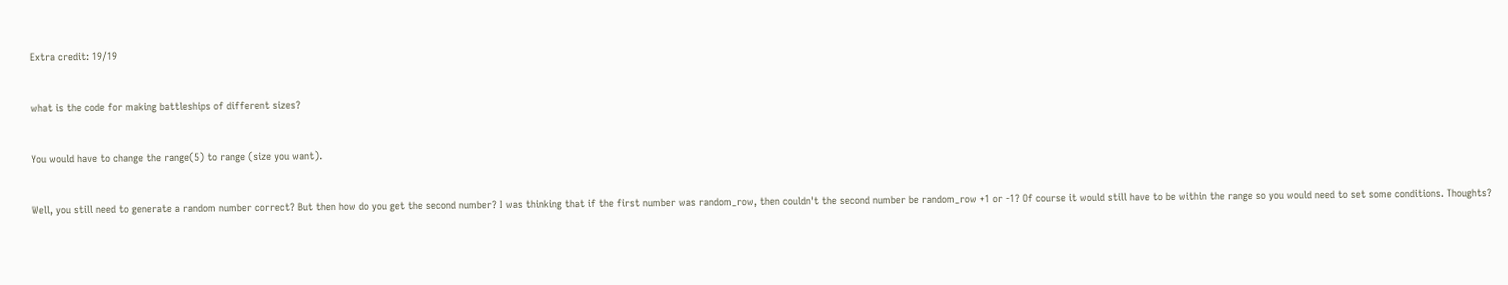Extra credit: 19/19


what is the code for making battleships of different sizes?


You would have to change the range(5) to range (size you want).


Well, you still need to generate a random number correct? But then how do you get the second number? I was thinking that if the first number was random_row, then couldn't the second number be random_row +1 or -1? Of course it would still have to be within the range so you would need to set some conditions. Thoughts?